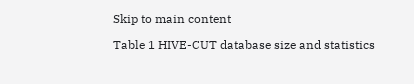Skip to main content

Table 1 HIVE-CUT database size and statistics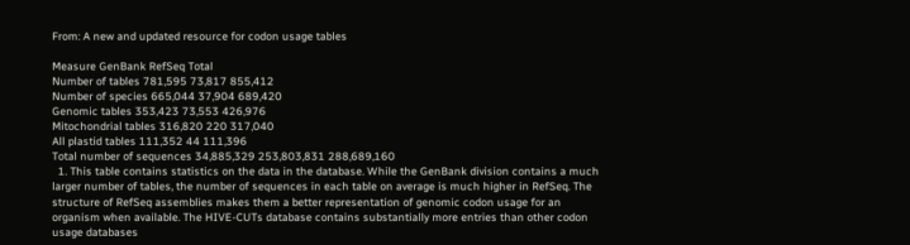From: A new and updated resource for codon usage tables

Measure GenBank RefSeq Total
Number of tables 781,595 73,817 855,412
Number of species 665,044 37,904 689,420
Genomic tables 353,423 73,553 426,976
Mitochondrial tables 316,820 220 317,040
All plastid tables 111,352 44 111,396
Total number of sequences 34,885,329 253,803,831 288,689,160
  1. This table contains statistics on the data in the database. While the GenBank division contains a much larger number of tables, the number of sequences in each table on average is much higher in RefSeq. The structure of RefSeq assemblies makes them a better representation of genomic codon usage for an organism when available. The HIVE-CUTs database contains substantially more entries than other codon usage databases